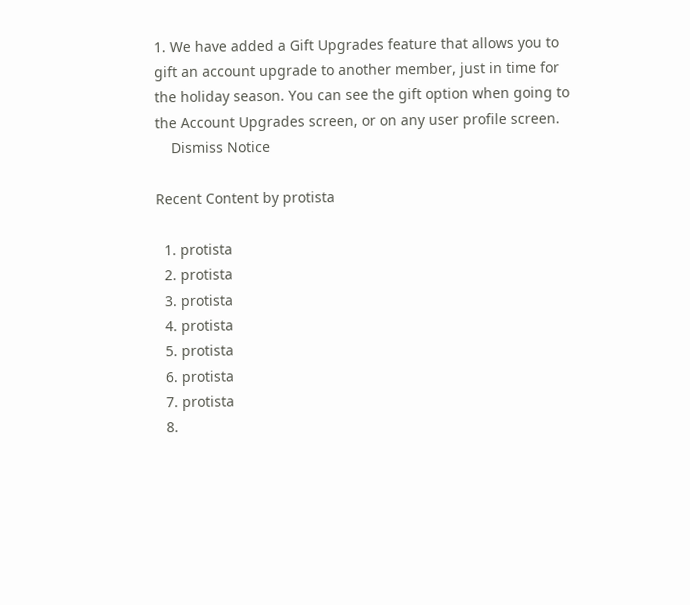1. We have added a Gift Upgrades feature that allows you to gift an account upgrade to another member, just in time for the holiday season. You can see the gift option when going to the Account Upgrades screen, or on any user profile screen.
    Dismiss Notice

Recent Content by protista

  1. protista
  2. protista
  3. protista
  4. protista
  5. protista
  6. protista
  7. protista
  8.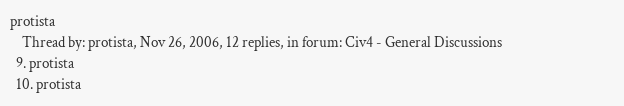protista
    Thread by: protista, Nov 26, 2006, 12 replies, in forum: Civ4 - General Discussions
  9. protista
  10. protista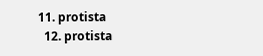11. protista
  12. protista